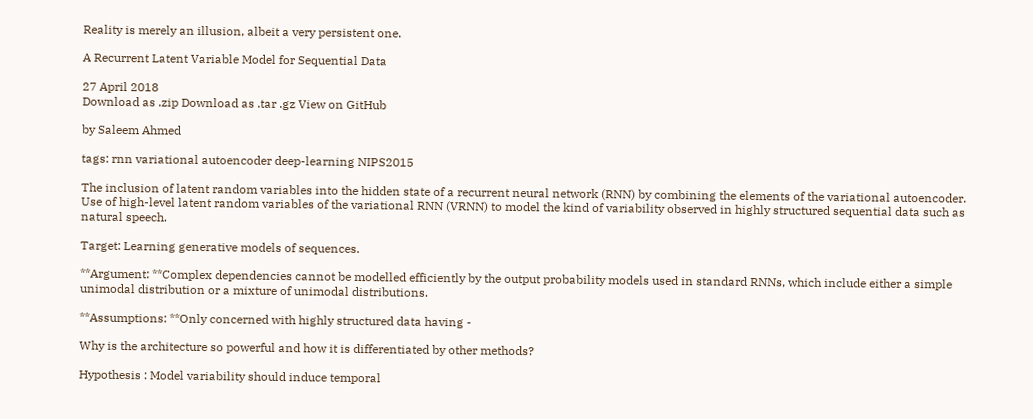Reality is merely an illusion, albeit a very persistent one.

A Recurrent Latent Variable Model for Sequential Data

27 April 2018
Download as .zip Download as .tar .gz View on GitHub

by Saleem Ahmed

tags: rnn variational autoencoder deep-learning NIPS2015

The inclusion of latent random variables into the hidden state of a recurrent neural network (RNN) by combining the elements of the variational autoencoder. Use of high-level latent random variables of the variational RNN (VRNN) to model the kind of variability observed in highly structured sequential data such as natural speech.

Target: Learning generative models of sequences.

**Argument: **Complex dependencies cannot be modelled efficiently by the output probability models used in standard RNNs, which include either a simple unimodal distribution or a mixture of unimodal distributions.

**Assumptions: **Only concerned with highly structured data having -

Why is the architecture so powerful and how it is differentiated by other methods?

Hypothesis : Model variability should induce temporal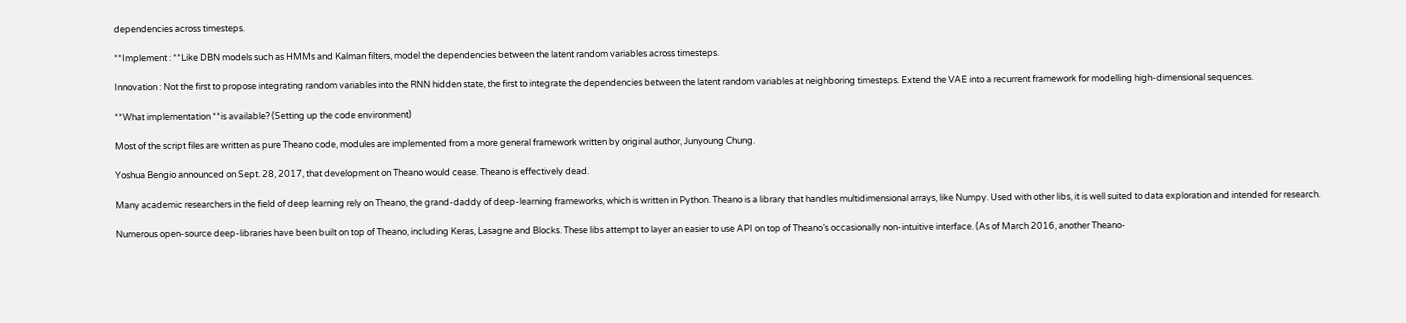dependencies across timesteps.

**Implement : **Like DBN models such as HMMs and Kalman filters, model the dependencies between the latent random variables across timesteps.

Innovation : Not the first to propose integrating random variables into the RNN hidden state, the first to integrate the dependencies between the latent random variables at neighboring timesteps. Extend the VAE into a recurrent framework for modelling high-dimensional sequences.

**What implementation **is available? (Setting up the code environment)

Most of the script files are written as pure Theano code, modules are implemented from a more general framework written by original author, Junyoung Chung.

Yoshua Bengio announced on Sept. 28, 2017, that development on Theano would cease. Theano is effectively dead.

Many academic researchers in the field of deep learning rely on Theano, the grand-daddy of deep-learning frameworks, which is written in Python. Theano is a library that handles multidimensional arrays, like Numpy. Used with other libs, it is well suited to data exploration and intended for research.

Numerous open-source deep-libraries have been built on top of Theano, including Keras, Lasagne and Blocks. These libs attempt to layer an easier to use API on top of Theano’s occasionally non-intuitive interface. (As of March 2016, another Theano-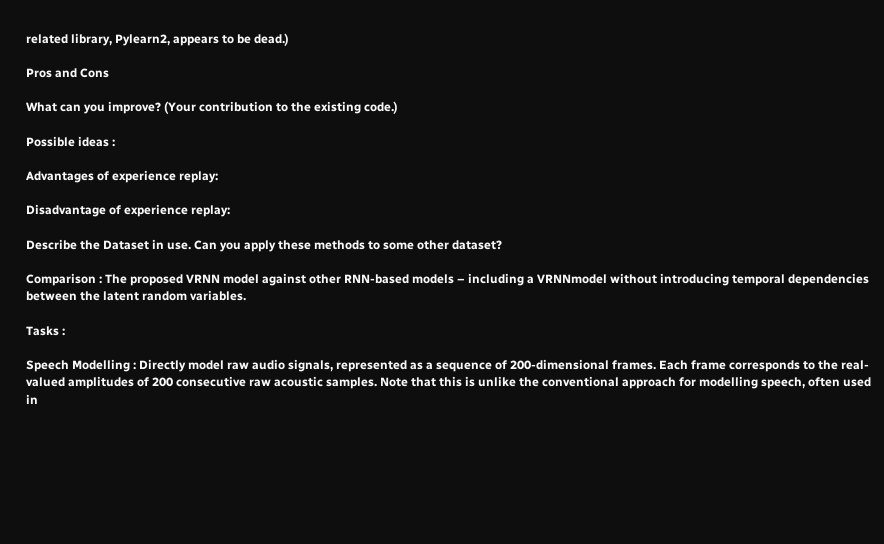related library, Pylearn2, appears to be dead.)

Pros and Cons

What can you improve? (Your contribution to the existing code.)

Possible ideas :

Advantages of experience replay:

Disadvantage of experience replay:

Describe the Dataset in use. Can you apply these methods to some other dataset?

Comparison : The proposed VRNN model against other RNN-based models – including a VRNNmodel without introducing temporal dependencies between the latent random variables.

Tasks :

Speech Modelling : Directly model raw audio signals, represented as a sequence of 200-dimensional frames. Each frame corresponds to the real-valued amplitudes of 200 consecutive raw acoustic samples. Note that this is unlike the conventional approach for modelling speech, often used in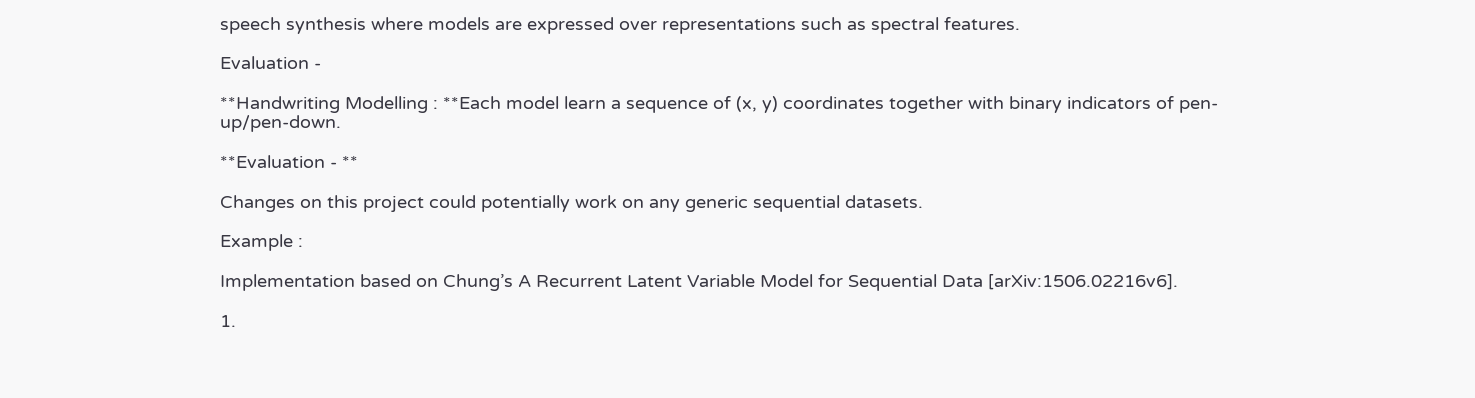speech synthesis where models are expressed over representations such as spectral features.

Evaluation -

**Handwriting Modelling : **Each model learn a sequence of (x, y) coordinates together with binary indicators of pen-up/pen-down.

**Evaluation - **

Changes on this project could potentially work on any generic sequential datasets.

Example :

Implementation based on Chung’s A Recurrent Latent Variable Model for Sequential Data [arXiv:1506.02216v6].

1.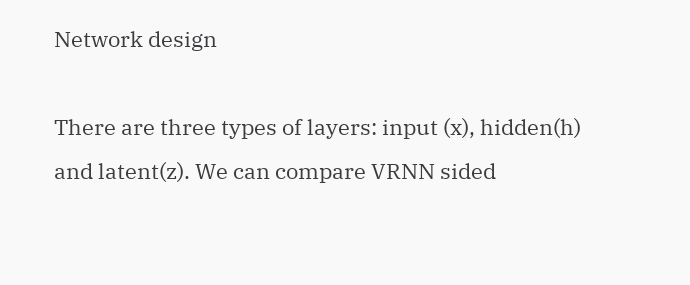Network design

There are three types of layers: input (x), hidden(h) and latent(z). We can compare VRNN sided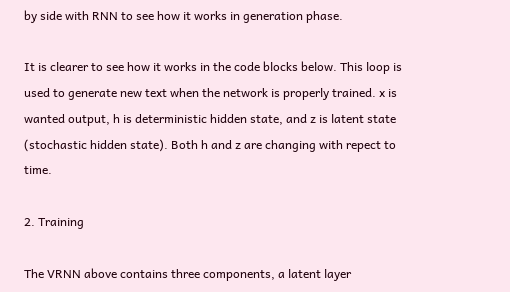by side with RNN to see how it works in generation phase.

It is clearer to see how it works in the code blocks below. This loop is used to generate new text when the network is properly trained. x is wanted output, h is deterministic hidden state, and z is latent state (stochastic hidden state). Both h and z are changing with repect to time.

2. Training

The VRNN above contains three components, a latent layer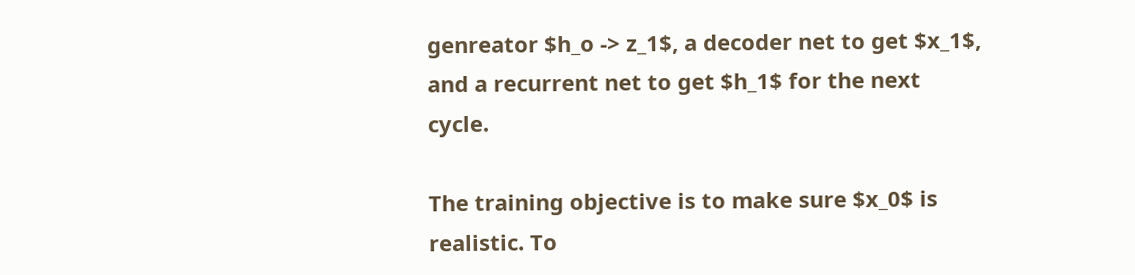genreator $h_o -> z_1$, a decoder net to get $x_1$, and a recurrent net to get $h_1$ for the next cycle.

The training objective is to make sure $x_0$ is realistic. To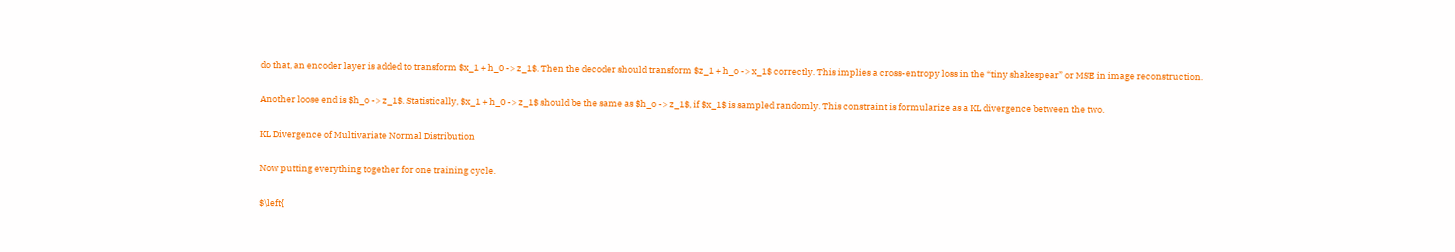do that, an encoder layer is added to transform $x_1 + h_0 -> z_1$. Then the decoder should transform $z_1 + h_o -> x_1$ correctly. This implies a cross-entropy loss in the “tiny shakespear” or MSE in image reconstruction.

Another loose end is $h_o -> z_1$. Statistically, $x_1 + h_0 -> z_1$ should be the same as $h_o -> z_1$, if $x_1$ is sampled randomly. This constraint is formularize as a KL divergence between the two.

KL Divergence of Multivariate Normal Distribution

Now putting everything together for one training cycle.

$\left{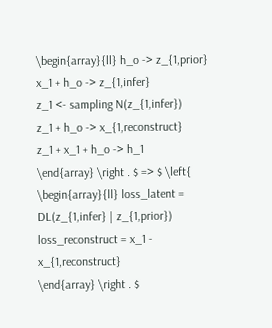\begin{array}{ll} h_o -> z_{1,prior}
x_1 + h_o -> z_{1,infer}
z_1 <- sampling N(z_{1,infer})
z_1 + h_o -> x_{1,reconstruct}
z_1 + x_1 + h_o -> h_1
\end{array} \right . $ => $ \left{ \begin{array}{ll} loss_latent = DL(z_{1,infer} | z_{1,prior})
loss_reconstruct = x_1 - x_{1,reconstruct}
\end{array} \right . $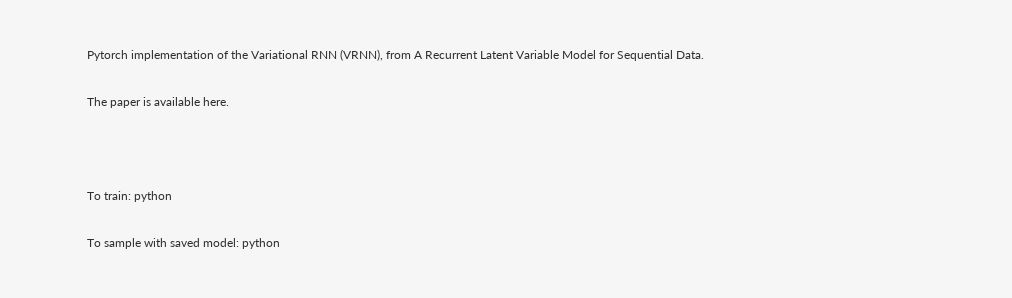Pytorch implementation of the Variational RNN (VRNN), from A Recurrent Latent Variable Model for Sequential Data.

The paper is available here.



To train: python

To sample with saved model: python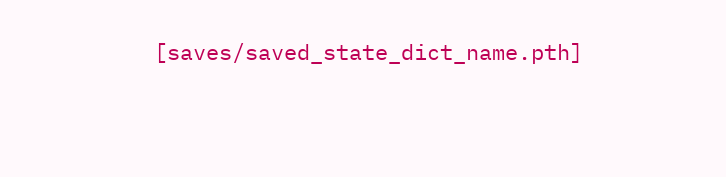[saves/saved_state_dict_name.pth]